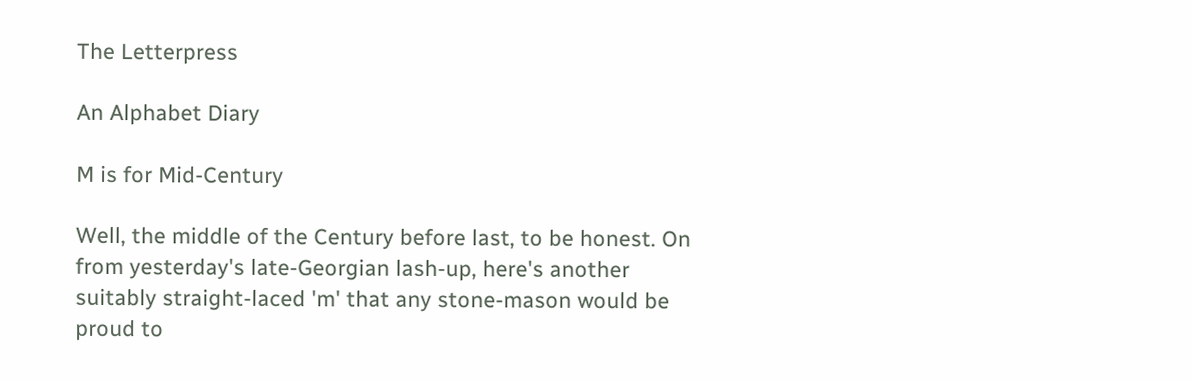The Letterpress

An Alphabet Diary

M is for Mid-Century

Well, the middle of the Century before last, to be honest. On from yesterday's late-Georgian lash-up, here's another suitably straight-laced 'm' that any stone-mason would be proud to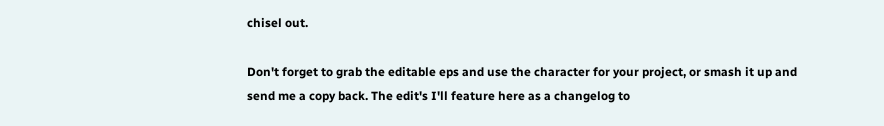chisel out.

Don't forget to grab the editable eps and use the character for your project, or smash it up and send me a copy back. The edit's I'll feature here as a changelog to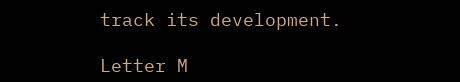track its development.

Letter M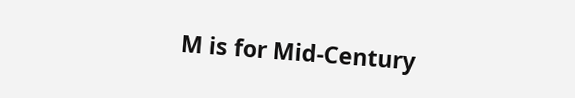M is for Mid-Century